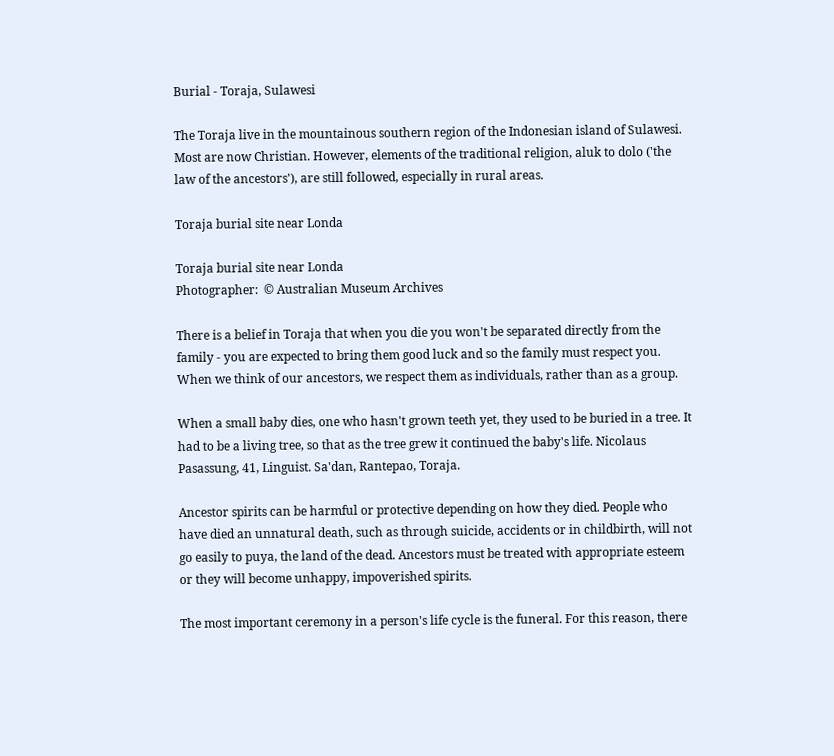Burial - Toraja, Sulawesi

The Toraja live in the mountainous southern region of the Indonesian island of Sulawesi. Most are now Christian. However, elements of the traditional religion, aluk to dolo ('the law of the ancestors'), are still followed, especially in rural areas.

Toraja burial site near Londa

Toraja burial site near Londa
Photographer:  © Australian Museum Archives

There is a belief in Toraja that when you die you won't be separated directly from the family - you are expected to bring them good luck and so the family must respect you. When we think of our ancestors, we respect them as individuals, rather than as a group.

When a small baby dies, one who hasn't grown teeth yet, they used to be buried in a tree. It had to be a living tree, so that as the tree grew it continued the baby's life. Nicolaus Pasassung, 41, Linguist. Sa'dan, Rantepao, Toraja.

Ancestor spirits can be harmful or protective depending on how they died. People who have died an unnatural death, such as through suicide, accidents or in childbirth, will not go easily to puya, the land of the dead. Ancestors must be treated with appropriate esteem or they will become unhappy, impoverished spirits.

The most important ceremony in a person's life cycle is the funeral. For this reason, there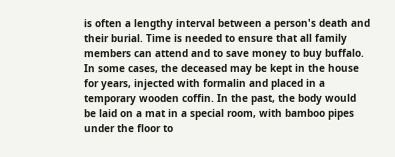is often a lengthy interval between a person's death and their burial. Time is needed to ensure that all family members can attend and to save money to buy buffalo. In some cases, the deceased may be kept in the house for years, injected with formalin and placed in a temporary wooden coffin. In the past, the body would be laid on a mat in a special room, with bamboo pipes under the floor to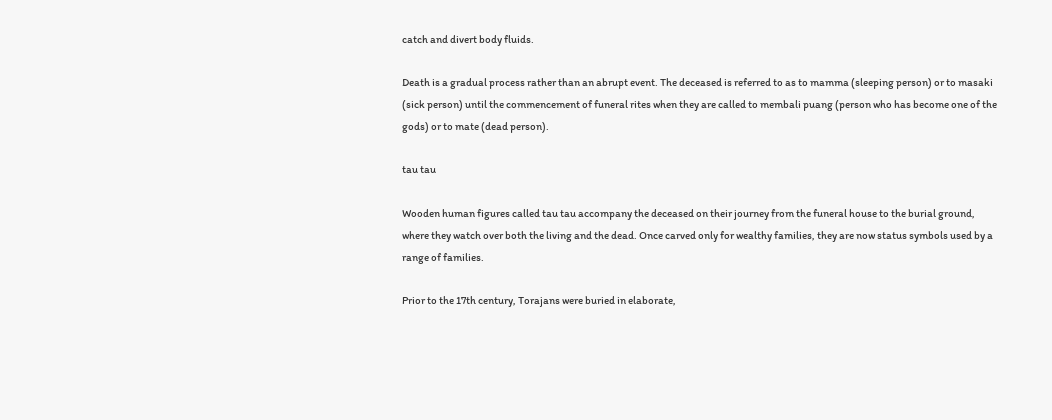catch and divert body fluids.

Death is a gradual process rather than an abrupt event. The deceased is referred to as to mamma (sleeping person) or to masaki (sick person) until the commencement of funeral rites when they are called to membali puang (person who has become one of the gods) or to mate (dead person).

tau tau

Wooden human figures called tau tau accompany the deceased on their journey from the funeral house to the burial ground, where they watch over both the living and the dead. Once carved only for wealthy families, they are now status symbols used by a range of families.

Prior to the 17th century, Torajans were buried in elaborate,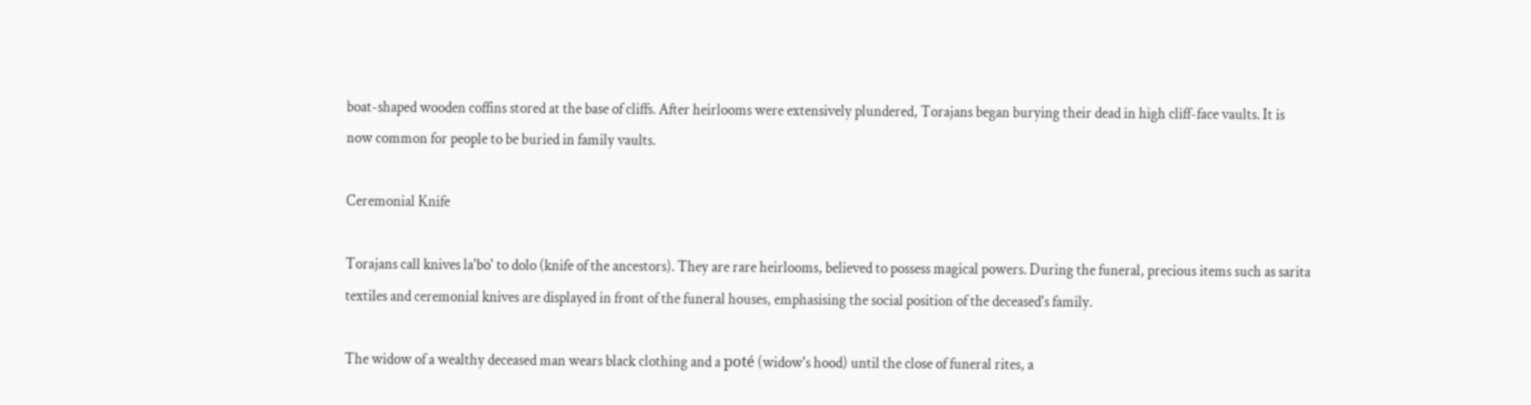boat-shaped wooden coffins stored at the base of cliffs. After heirlooms were extensively plundered, Torajans began burying their dead in high cliff-face vaults. It is now common for people to be buried in family vaults.

Ceremonial Knife

Torajans call knives la'bo' to dolo (knife of the ancestors). They are rare heirlooms, believed to possess magical powers. During the funeral, precious items such as sarita textiles and ceremonial knives are displayed in front of the funeral houses, emphasising the social position of the deceased's family.

The widow of a wealthy deceased man wears black clothing and a poté (widow's hood) until the close of funeral rites, a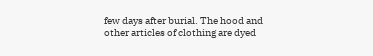few days after burial. The hood and other articles of clothing are dyed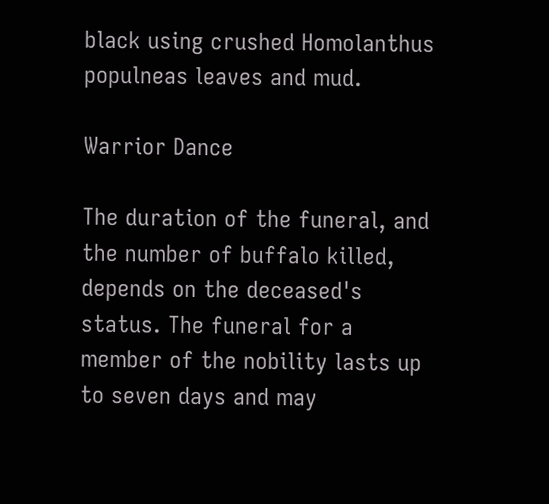black using crushed Homolanthus populneas leaves and mud.

Warrior Dance

The duration of the funeral, and the number of buffalo killed, depends on the deceased's status. The funeral for a member of the nobility lasts up to seven days and may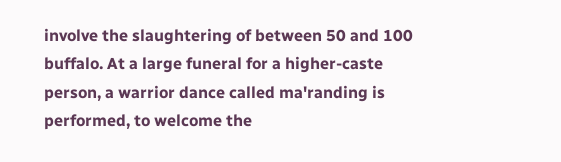involve the slaughtering of between 50 and 100 buffalo. At a large funeral for a higher-caste person, a warrior dance called ma'randing is performed, to welcome the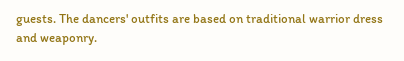guests. The dancers' outfits are based on traditional warrior dress and weaponry.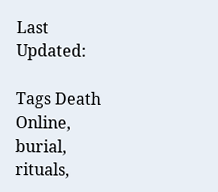Last Updated:

Tags Death Online, burial, rituals,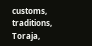customs, traditions, Toraja,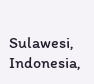Sulawesi, Indonesia,